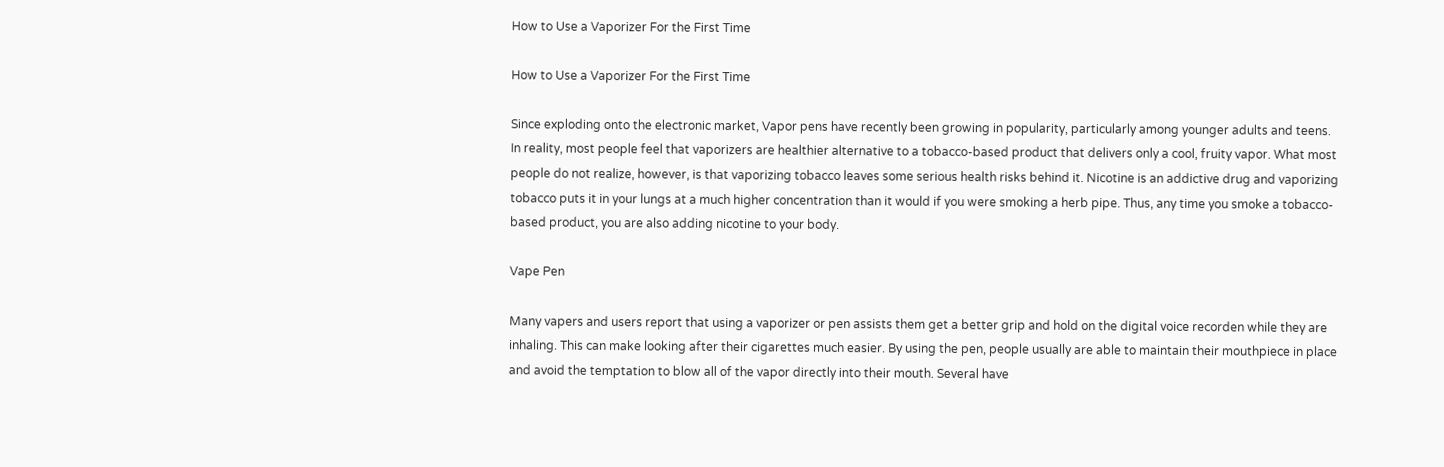How to Use a Vaporizer For the First Time

How to Use a Vaporizer For the First Time

Since exploding onto the electronic market, Vapor pens have recently been growing in popularity, particularly among younger adults and teens. In reality, most people feel that vaporizers are healthier alternative to a tobacco-based product that delivers only a cool, fruity vapor. What most people do not realize, however, is that vaporizing tobacco leaves some serious health risks behind it. Nicotine is an addictive drug and vaporizing tobacco puts it in your lungs at a much higher concentration than it would if you were smoking a herb pipe. Thus, any time you smoke a tobacco-based product, you are also adding nicotine to your body.

Vape Pen

Many vapers and users report that using a vaporizer or pen assists them get a better grip and hold on the digital voice recorden while they are inhaling. This can make looking after their cigarettes much easier. By using the pen, people usually are able to maintain their mouthpiece in place and avoid the temptation to blow all of the vapor directly into their mouth. Several have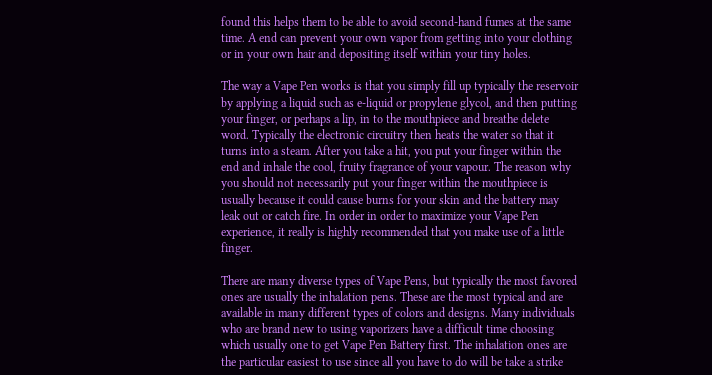found this helps them to be able to avoid second-hand fumes at the same time. A end can prevent your own vapor from getting into your clothing or in your own hair and depositing itself within your tiny holes.

The way a Vape Pen works is that you simply fill up typically the reservoir by applying a liquid such as e-liquid or propylene glycol, and then putting your finger, or perhaps a lip, in to the mouthpiece and breathe delete word. Typically the electronic circuitry then heats the water so that it turns into a steam. After you take a hit, you put your finger within the end and inhale the cool, fruity fragrance of your vapour. The reason why you should not necessarily put your finger within the mouthpiece is usually because it could cause burns for your skin and the battery may leak out or catch fire. In order in order to maximize your Vape Pen experience, it really is highly recommended that you make use of a little finger.

There are many diverse types of Vape Pens, but typically the most favored ones are usually the inhalation pens. These are the most typical and are available in many different types of colors and designs. Many individuals who are brand new to using vaporizers have a difficult time choosing which usually one to get Vape Pen Battery first. The inhalation ones are the particular easiest to use since all you have to do will be take a strike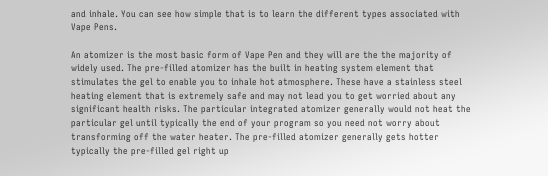and inhale. You can see how simple that is to learn the different types associated with Vape Pens.

An atomizer is the most basic form of Vape Pen and they will are the the majority of widely used. The pre-filled atomizer has the built in heating system element that stimulates the gel to enable you to inhale hot atmosphere. These have a stainless steel heating element that is extremely safe and may not lead you to get worried about any significant health risks. The particular integrated atomizer generally would not heat the particular gel until typically the end of your program so you need not worry about transforming off the water heater. The pre-filled atomizer generally gets hotter typically the pre-filled gel right up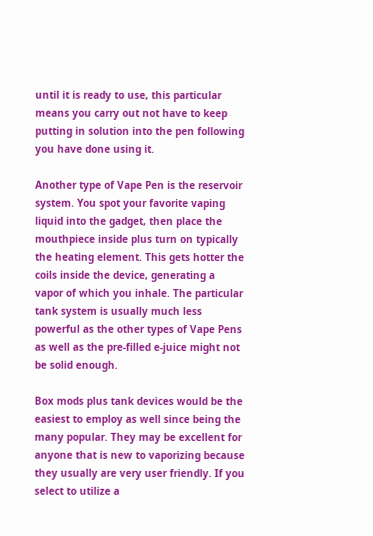until it is ready to use, this particular means you carry out not have to keep putting in solution into the pen following you have done using it.

Another type of Vape Pen is the reservoir system. You spot your favorite vaping liquid into the gadget, then place the mouthpiece inside plus turn on typically the heating element. This gets hotter the coils inside the device, generating a vapor of which you inhale. The particular tank system is usually much less powerful as the other types of Vape Pens as well as the pre-filled e-juice might not be solid enough.

Box mods plus tank devices would be the easiest to employ as well since being the many popular. They may be excellent for anyone that is new to vaporizing because they usually are very user friendly. If you select to utilize a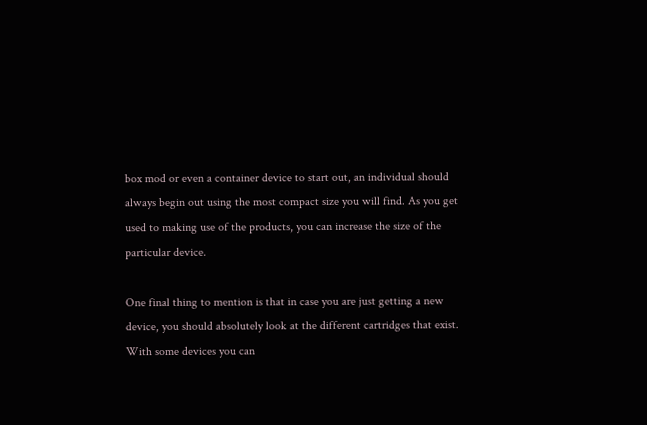box mod or even a container device to start out, an individual should always begin out using the most compact size you will find. As you get used to making use of the products, you can increase the size of the particular device.

One final thing to mention is that in case you are just getting a new device, you should absolutely look at the different cartridges that exist. With some devices you can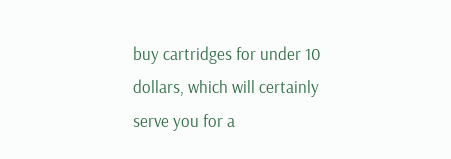buy cartridges for under 10 dollars, which will certainly serve you for a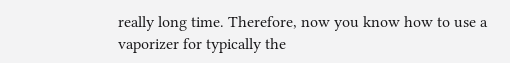really long time. Therefore, now you know how to use a vaporizer for typically the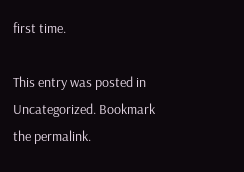first time.

This entry was posted in Uncategorized. Bookmark the permalink.